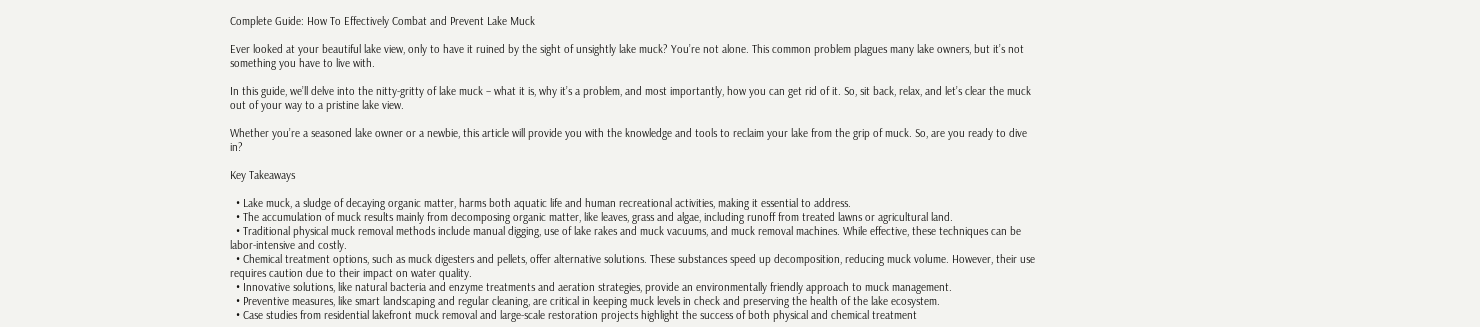Complete Guide: How To Effectively Combat and Prevent Lake Muck

Ever looked at your beautiful lake view, only to have it ruined by the sight of unsightly lake muck? You’re not alone. This common problem plagues many lake owners, but it’s not something you have to live with.

In this guide, we’ll delve into the nitty-gritty of lake muck – what it is, why it’s a problem, and most importantly, how you can get rid of it. So, sit back, relax, and let’s clear the muck out of your way to a pristine lake view.

Whether you’re a seasoned lake owner or a newbie, this article will provide you with the knowledge and tools to reclaim your lake from the grip of muck. So, are you ready to dive in?

Key Takeaways

  • Lake muck, a sludge of decaying organic matter, harms both aquatic life and human recreational activities, making it essential to address.
  • The accumulation of muck results mainly from decomposing organic matter, like leaves, grass and algae, including runoff from treated lawns or agricultural land.
  • Traditional physical muck removal methods include manual digging, use of lake rakes and muck vacuums, and muck removal machines. While effective, these techniques can be labor-intensive and costly.
  • Chemical treatment options, such as muck digesters and pellets, offer alternative solutions. These substances speed up decomposition, reducing muck volume. However, their use requires caution due to their impact on water quality.
  • Innovative solutions, like natural bacteria and enzyme treatments and aeration strategies, provide an environmentally friendly approach to muck management.
  • Preventive measures, like smart landscaping and regular cleaning, are critical in keeping muck levels in check and preserving the health of the lake ecosystem.
  • Case studies from residential lakefront muck removal and large-scale restoration projects highlight the success of both physical and chemical treatment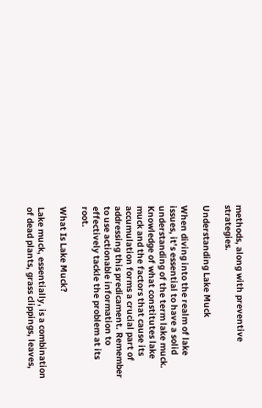methods, along with preventive strategies.

Understanding Lake Muck

When diving into the realm of lake issues, it’s essential to have a solid understanding of the term lake muck. Knowledge of what constitutes lake muck and the factors that cause its accumulation forms a crucial part of addressing this predicament. Remember to use actionable information to effectively tackle the problem at its root.

What Is Lake Muck?

Lake muck, essentially, is a combination of dead plants, grass clippings, leaves,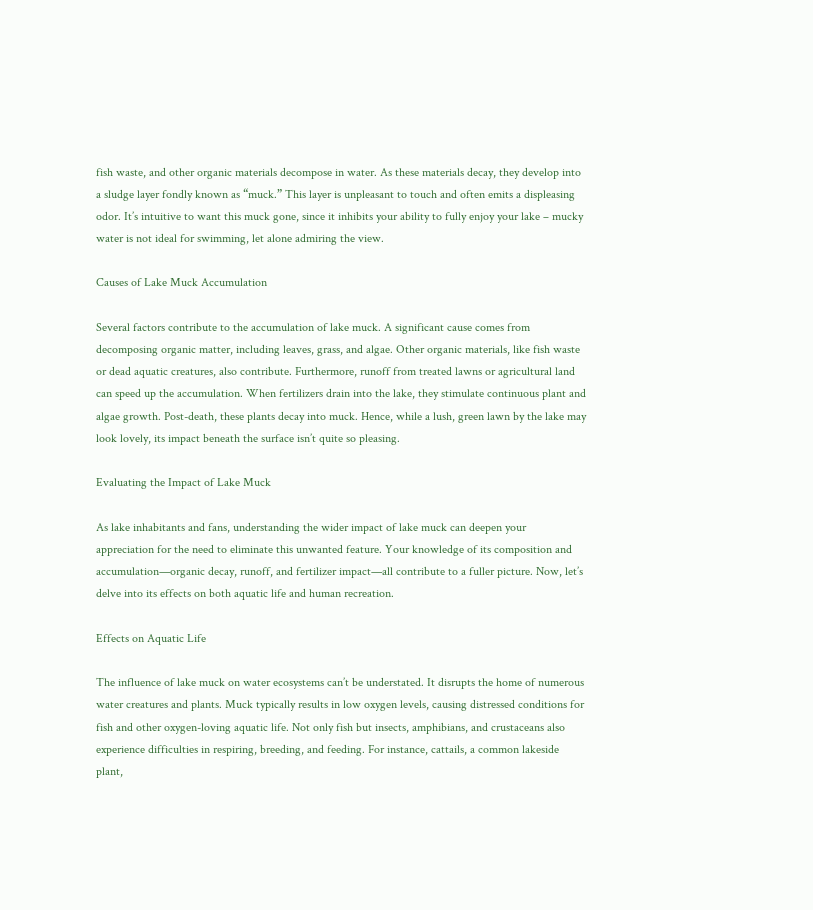fish waste, and other organic materials decompose in water. As these materials decay, they develop into a sludge layer fondly known as “muck.” This layer is unpleasant to touch and often emits a displeasing odor. It’s intuitive to want this muck gone, since it inhibits your ability to fully enjoy your lake – mucky water is not ideal for swimming, let alone admiring the view.

Causes of Lake Muck Accumulation

Several factors contribute to the accumulation of lake muck. A significant cause comes from decomposing organic matter, including leaves, grass, and algae. Other organic materials, like fish waste or dead aquatic creatures, also contribute. Furthermore, runoff from treated lawns or agricultural land can speed up the accumulation. When fertilizers drain into the lake, they stimulate continuous plant and algae growth. Post-death, these plants decay into muck. Hence, while a lush, green lawn by the lake may look lovely, its impact beneath the surface isn’t quite so pleasing.

Evaluating the Impact of Lake Muck

As lake inhabitants and fans, understanding the wider impact of lake muck can deepen your appreciation for the need to eliminate this unwanted feature. Your knowledge of its composition and accumulation—organic decay, runoff, and fertilizer impact—all contribute to a fuller picture. Now, let’s delve into its effects on both aquatic life and human recreation.

Effects on Aquatic Life

The influence of lake muck on water ecosystems can’t be understated. It disrupts the home of numerous water creatures and plants. Muck typically results in low oxygen levels, causing distressed conditions for fish and other oxygen-loving aquatic life. Not only fish but insects, amphibians, and crustaceans also experience difficulties in respiring, breeding, and feeding. For instance, cattails, a common lakeside plant,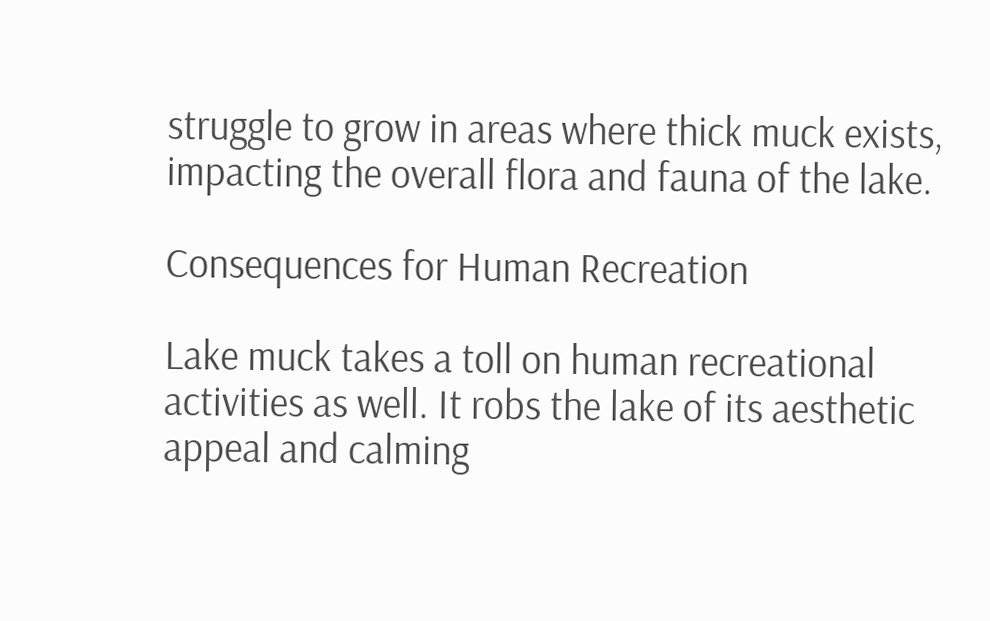struggle to grow in areas where thick muck exists, impacting the overall flora and fauna of the lake.

Consequences for Human Recreation

Lake muck takes a toll on human recreational activities as well. It robs the lake of its aesthetic appeal and calming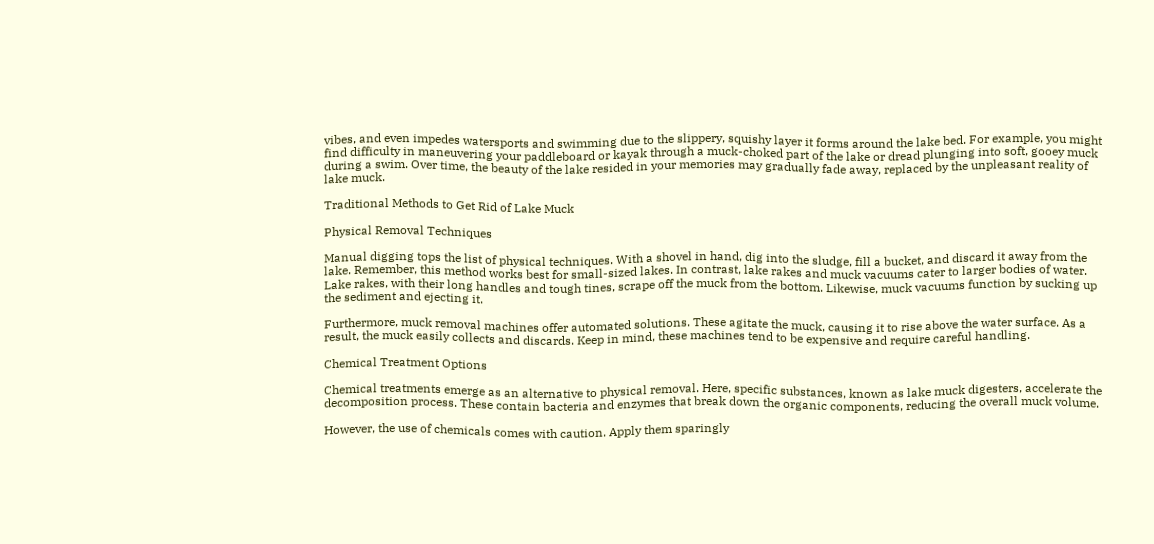vibes, and even impedes watersports and swimming due to the slippery, squishy layer it forms around the lake bed. For example, you might find difficulty in maneuvering your paddleboard or kayak through a muck-choked part of the lake or dread plunging into soft, gooey muck during a swim. Over time, the beauty of the lake resided in your memories may gradually fade away, replaced by the unpleasant reality of lake muck.

Traditional Methods to Get Rid of Lake Muck

Physical Removal Techniques

Manual digging tops the list of physical techniques. With a shovel in hand, dig into the sludge, fill a bucket, and discard it away from the lake. Remember, this method works best for small-sized lakes. In contrast, lake rakes and muck vacuums cater to larger bodies of water. Lake rakes, with their long handles and tough tines, scrape off the muck from the bottom. Likewise, muck vacuums function by sucking up the sediment and ejecting it.

Furthermore, muck removal machines offer automated solutions. These agitate the muck, causing it to rise above the water surface. As a result, the muck easily collects and discards. Keep in mind, these machines tend to be expensive and require careful handling.

Chemical Treatment Options

Chemical treatments emerge as an alternative to physical removal. Here, specific substances, known as lake muck digesters, accelerate the decomposition process. These contain bacteria and enzymes that break down the organic components, reducing the overall muck volume.

However, the use of chemicals comes with caution. Apply them sparingly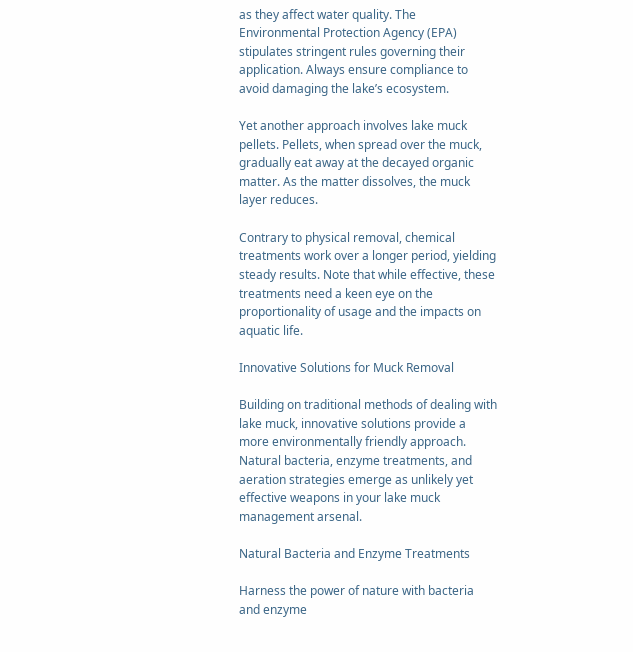as they affect water quality. The Environmental Protection Agency (EPA) stipulates stringent rules governing their application. Always ensure compliance to avoid damaging the lake’s ecosystem.

Yet another approach involves lake muck pellets. Pellets, when spread over the muck, gradually eat away at the decayed organic matter. As the matter dissolves, the muck layer reduces.

Contrary to physical removal, chemical treatments work over a longer period, yielding steady results. Note that while effective, these treatments need a keen eye on the proportionality of usage and the impacts on aquatic life.

Innovative Solutions for Muck Removal

Building on traditional methods of dealing with lake muck, innovative solutions provide a more environmentally friendly approach. Natural bacteria, enzyme treatments, and aeration strategies emerge as unlikely yet effective weapons in your lake muck management arsenal.

Natural Bacteria and Enzyme Treatments

Harness the power of nature with bacteria and enzyme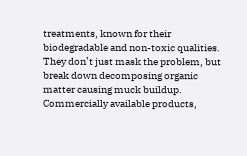treatments, known for their biodegradable and non-toxic qualities. They don’t just mask the problem, but break down decomposing organic matter causing muck buildup. Commercially available products,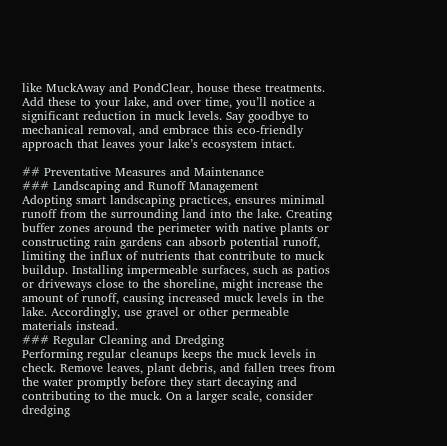like MuckAway and PondClear, house these treatments. Add these to your lake, and over time, you’ll notice a significant reduction in muck levels. Say goodbye to mechanical removal, and embrace this eco-friendly approach that leaves your lake’s ecosystem intact.

## Preventative Measures and Maintenance
### Landscaping and Runoff Management
Adopting smart landscaping practices, ensures minimal runoff from the surrounding land into the lake. Creating buffer zones around the perimeter with native plants or constructing rain gardens can absorb potential runoff, limiting the influx of nutrients that contribute to muck buildup. Installing impermeable surfaces, such as patios or driveways close to the shoreline, might increase the amount of runoff, causing increased muck levels in the lake. Accordingly, use gravel or other permeable materials instead.
### Regular Cleaning and Dredging
Performing regular cleanups keeps the muck levels in check. Remove leaves, plant debris, and fallen trees from the water promptly before they start decaying and contributing to the muck. On a larger scale, consider dredging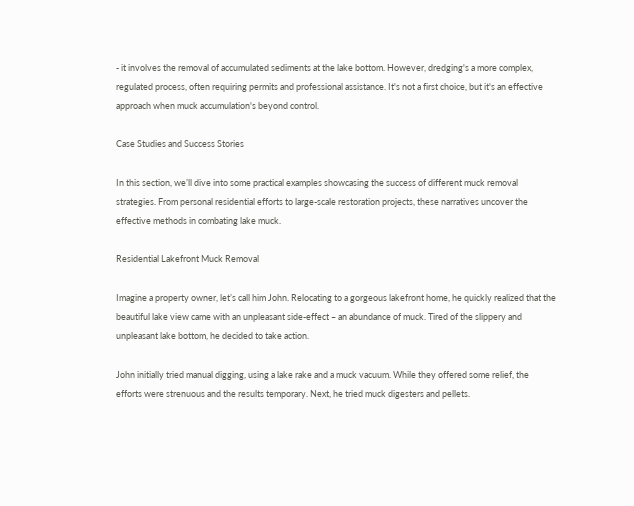- it involves the removal of accumulated sediments at the lake bottom. However, dredging's a more complex, regulated process, often requiring permits and professional assistance. It's not a first choice, but it's an effective approach when muck accumulation's beyond control.

Case Studies and Success Stories

In this section, we’ll dive into some practical examples showcasing the success of different muck removal strategies. From personal residential efforts to large-scale restoration projects, these narratives uncover the effective methods in combating lake muck.

Residential Lakefront Muck Removal

Imagine a property owner, let’s call him John. Relocating to a gorgeous lakefront home, he quickly realized that the beautiful lake view came with an unpleasant side-effect – an abundance of muck. Tired of the slippery and unpleasant lake bottom, he decided to take action.

John initially tried manual digging, using a lake rake and a muck vacuum. While they offered some relief, the efforts were strenuous and the results temporary. Next, he tried muck digesters and pellets.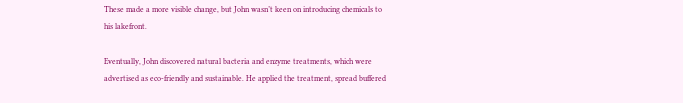These made a more visible change, but John wasn’t keen on introducing chemicals to his lakefront.

Eventually, John discovered natural bacteria and enzyme treatments, which were advertised as eco-friendly and sustainable. He applied the treatment, spread buffered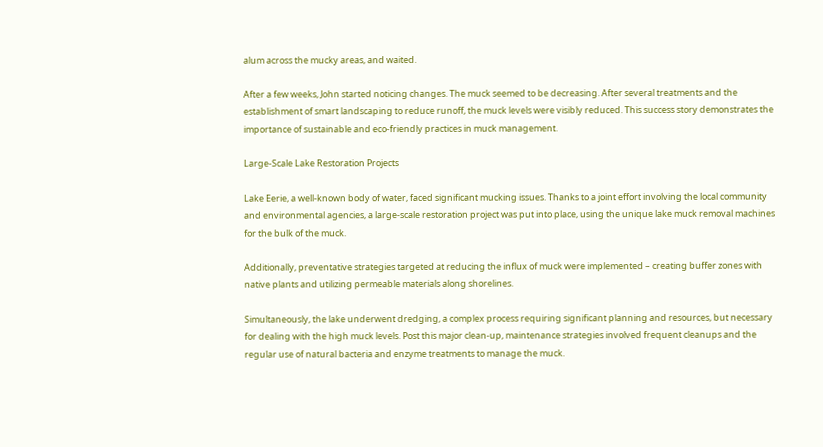alum across the mucky areas, and waited.

After a few weeks, John started noticing changes. The muck seemed to be decreasing. After several treatments and the establishment of smart landscaping to reduce runoff, the muck levels were visibly reduced. This success story demonstrates the importance of sustainable and eco-friendly practices in muck management.

Large-Scale Lake Restoration Projects

Lake Eerie, a well-known body of water, faced significant mucking issues. Thanks to a joint effort involving the local community and environmental agencies, a large-scale restoration project was put into place, using the unique lake muck removal machines for the bulk of the muck.

Additionally, preventative strategies targeted at reducing the influx of muck were implemented – creating buffer zones with native plants and utilizing permeable materials along shorelines.

Simultaneously, the lake underwent dredging, a complex process requiring significant planning and resources, but necessary for dealing with the high muck levels. Post this major clean-up, maintenance strategies involved frequent cleanups and the regular use of natural bacteria and enzyme treatments to manage the muck.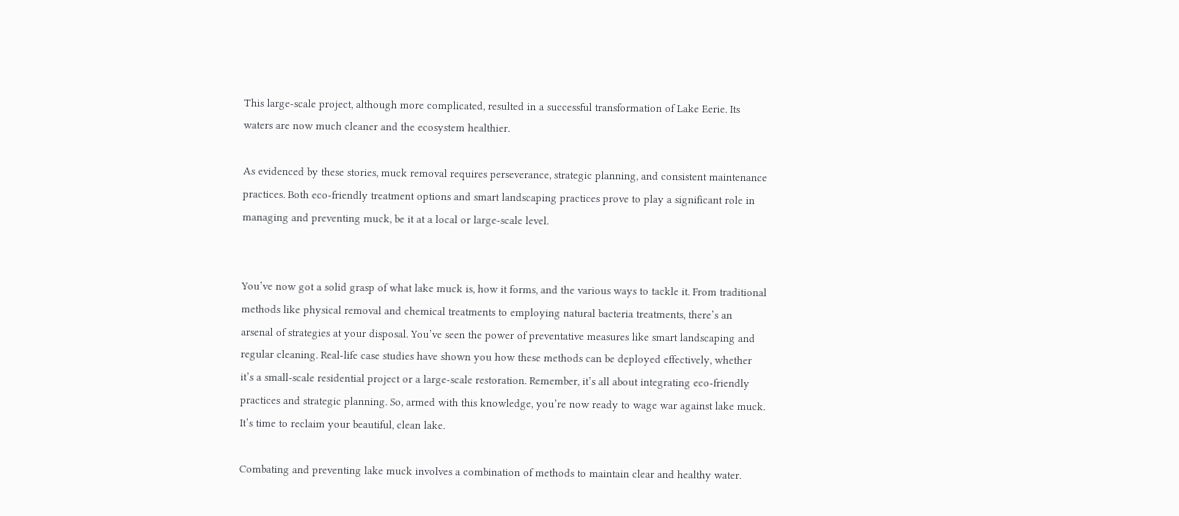This large-scale project, although more complicated, resulted in a successful transformation of Lake Eerie. Its waters are now much cleaner and the ecosystem healthier.

As evidenced by these stories, muck removal requires perseverance, strategic planning, and consistent maintenance practices. Both eco-friendly treatment options and smart landscaping practices prove to play a significant role in managing and preventing muck, be it at a local or large-scale level.


You’ve now got a solid grasp of what lake muck is, how it forms, and the various ways to tackle it. From traditional methods like physical removal and chemical treatments to employing natural bacteria treatments, there’s an arsenal of strategies at your disposal. You’ve seen the power of preventative measures like smart landscaping and regular cleaning. Real-life case studies have shown you how these methods can be deployed effectively, whether it’s a small-scale residential project or a large-scale restoration. Remember, it’s all about integrating eco-friendly practices and strategic planning. So, armed with this knowledge, you’re now ready to wage war against lake muck. It’s time to reclaim your beautiful, clean lake.

Combating and preventing lake muck involves a combination of methods to maintain clear and healthy water.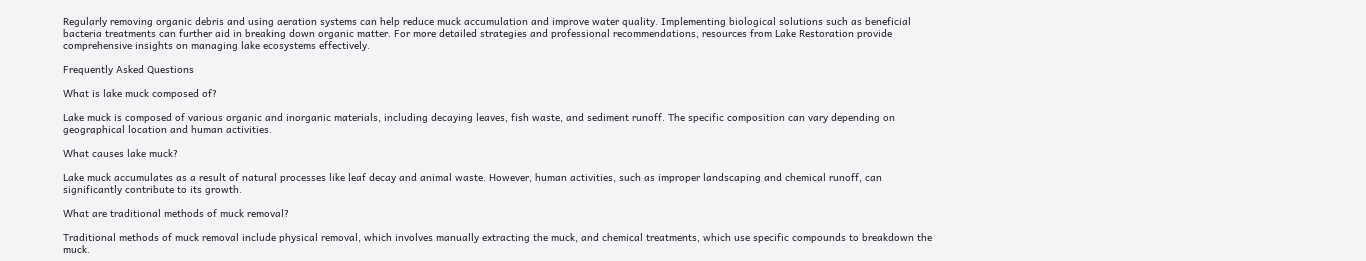Regularly removing organic debris and using aeration systems can help reduce muck accumulation and improve water quality. Implementing biological solutions such as beneficial bacteria treatments can further aid in breaking down organic matter. For more detailed strategies and professional recommendations, resources from Lake Restoration provide comprehensive insights on managing lake ecosystems effectively.

Frequently Asked Questions

What is lake muck composed of?

Lake muck is composed of various organic and inorganic materials, including decaying leaves, fish waste, and sediment runoff. The specific composition can vary depending on geographical location and human activities.

What causes lake muck?

Lake muck accumulates as a result of natural processes like leaf decay and animal waste. However, human activities, such as improper landscaping and chemical runoff, can significantly contribute to its growth.

What are traditional methods of muck removal?

Traditional methods of muck removal include physical removal, which involves manually extracting the muck, and chemical treatments, which use specific compounds to breakdown the muck.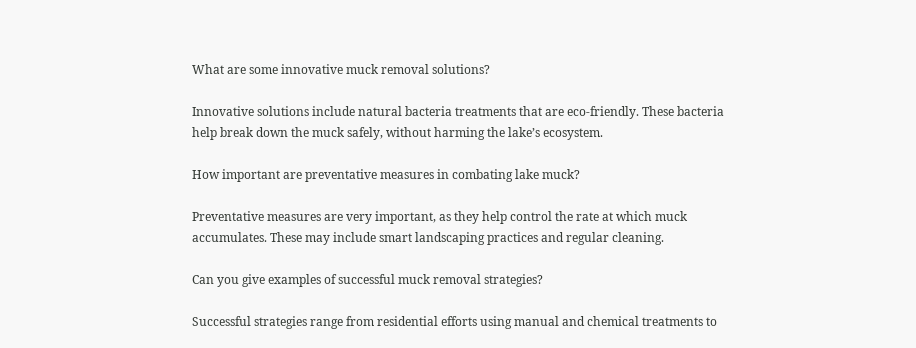What are some innovative muck removal solutions?

Innovative solutions include natural bacteria treatments that are eco-friendly. These bacteria help break down the muck safely, without harming the lake’s ecosystem.

How important are preventative measures in combating lake muck?

Preventative measures are very important, as they help control the rate at which muck accumulates. These may include smart landscaping practices and regular cleaning.

Can you give examples of successful muck removal strategies?

Successful strategies range from residential efforts using manual and chemical treatments to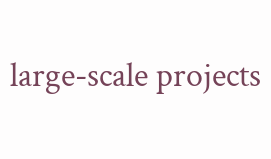large-scale projects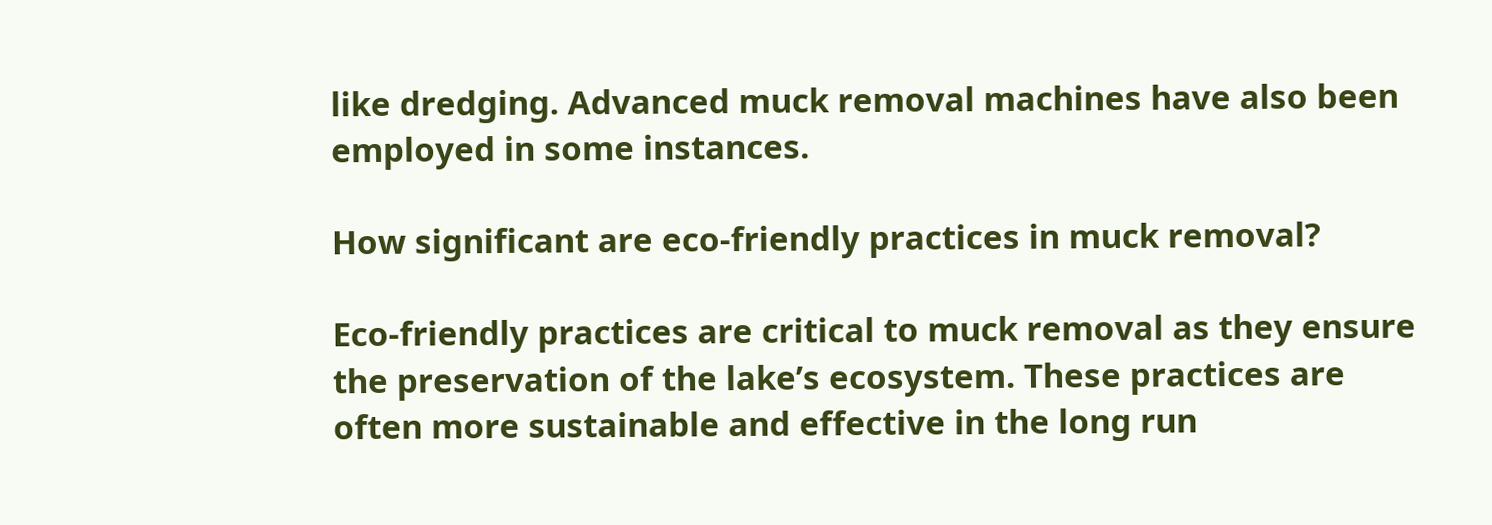like dredging. Advanced muck removal machines have also been employed in some instances.

How significant are eco-friendly practices in muck removal?

Eco-friendly practices are critical to muck removal as they ensure the preservation of the lake’s ecosystem. These practices are often more sustainable and effective in the long run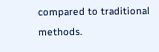compared to traditional methods.